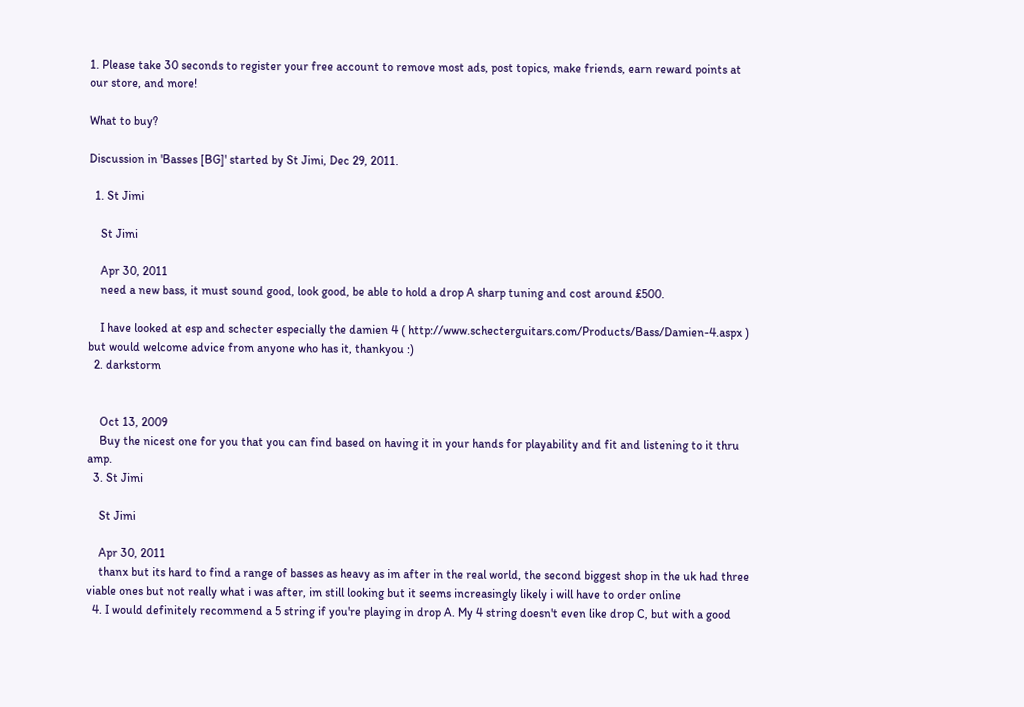1. Please take 30 seconds to register your free account to remove most ads, post topics, make friends, earn reward points at our store, and more!

What to buy?

Discussion in 'Basses [BG]' started by St Jimi, Dec 29, 2011.

  1. St Jimi

    St Jimi

    Apr 30, 2011
    need a new bass, it must sound good, look good, be able to hold a drop A sharp tuning and cost around £500.

    I have looked at esp and schecter especially the damien 4 ( http://www.schecterguitars.com/Products/Bass/Damien-4.aspx ) but would welcome advice from anyone who has it, thankyou :)
  2. darkstorm


    Oct 13, 2009
    Buy the nicest one for you that you can find based on having it in your hands for playability and fit and listening to it thru amp.
  3. St Jimi

    St Jimi

    Apr 30, 2011
    thanx but its hard to find a range of basses as heavy as im after in the real world, the second biggest shop in the uk had three viable ones but not really what i was after, im still looking but it seems increasingly likely i will have to order online
  4. I would definitely recommend a 5 string if you're playing in drop A. My 4 string doesn't even like drop C, but with a good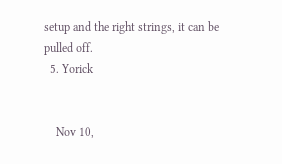setup and the right strings, it can be pulled off.
  5. Yorick


    Nov 10,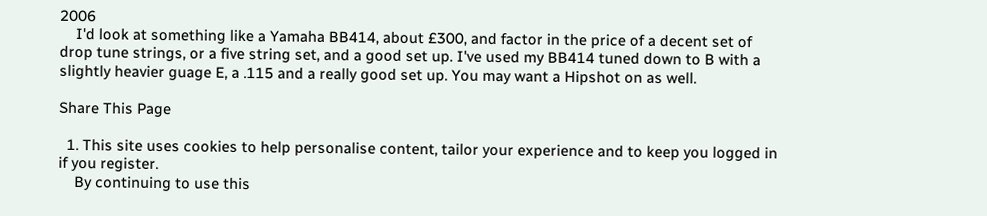2006
    I'd look at something like a Yamaha BB414, about £300, and factor in the price of a decent set of drop tune strings, or a five string set, and a good set up. I've used my BB414 tuned down to B with a slightly heavier guage E, a .115 and a really good set up. You may want a Hipshot on as well.

Share This Page

  1. This site uses cookies to help personalise content, tailor your experience and to keep you logged in if you register.
    By continuing to use this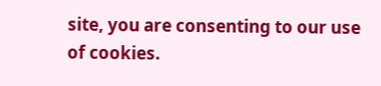site, you are consenting to our use of cookies.